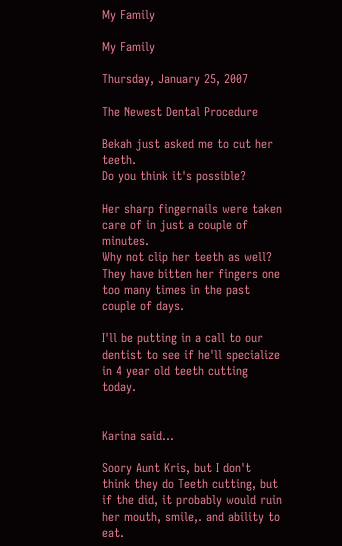My Family

My Family

Thursday, January 25, 2007

The Newest Dental Procedure

Bekah just asked me to cut her teeth.
Do you think it's possible?

Her sharp fingernails were taken care of in just a couple of minutes.
Why not clip her teeth as well?
They have bitten her fingers one too many times in the past couple of days.

I'll be putting in a call to our dentist to see if he'll specialize in 4 year old teeth cutting today.


Karina said...

Soory Aunt Kris, but I don't think they do Teeth cutting, but if the did, it probably would ruin her mouth, smile,. and ability to eat.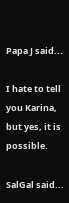Papa J said...

I hate to tell you Karina, but yes, it is possible.

SalGal said...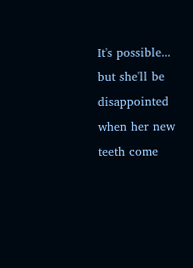It's possible... but she'll be disappointed when her new teeth come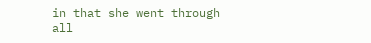in that she went through all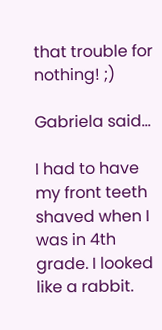that trouble for nothing! ;)

Gabriela said...

I had to have my front teeth shaved when I was in 4th grade. I looked like a rabbit.